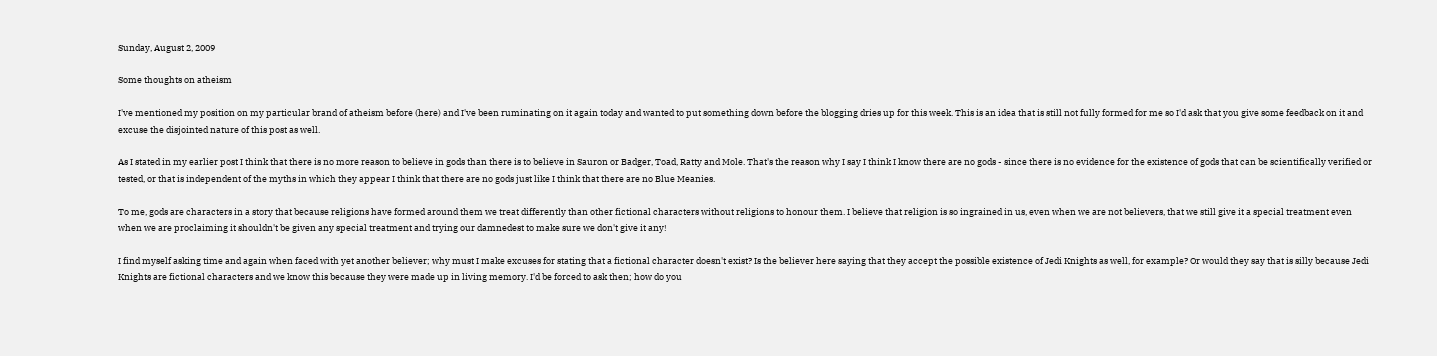Sunday, August 2, 2009

Some thoughts on atheism

I've mentioned my position on my particular brand of atheism before (here) and I've been ruminating on it again today and wanted to put something down before the blogging dries up for this week. This is an idea that is still not fully formed for me so I'd ask that you give some feedback on it and excuse the disjointed nature of this post as well.

As I stated in my earlier post I think that there is no more reason to believe in gods than there is to believe in Sauron or Badger, Toad, Ratty and Mole. That's the reason why I say I think I know there are no gods - since there is no evidence for the existence of gods that can be scientifically verified or tested, or that is independent of the myths in which they appear I think that there are no gods just like I think that there are no Blue Meanies.

To me, gods are characters in a story that because religions have formed around them we treat differently than other fictional characters without religions to honour them. I believe that religion is so ingrained in us, even when we are not believers, that we still give it a special treatment even when we are proclaiming it shouldn't be given any special treatment and trying our damnedest to make sure we don't give it any!

I find myself asking time and again when faced with yet another believer; why must I make excuses for stating that a fictional character doesn't exist? Is the believer here saying that they accept the possible existence of Jedi Knights as well, for example? Or would they say that is silly because Jedi Knights are fictional characters and we know this because they were made up in living memory. I'd be forced to ask then; how do you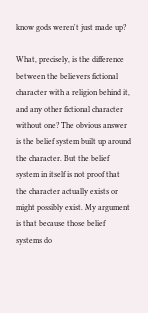know gods weren't just made up?

What, precisely, is the difference between the believers fictional character with a religion behind it, and any other fictional character without one? The obvious answer is the belief system built up around the character. But the belief system in itself is not proof that the character actually exists or might possibly exist. My argument is that because those belief systems do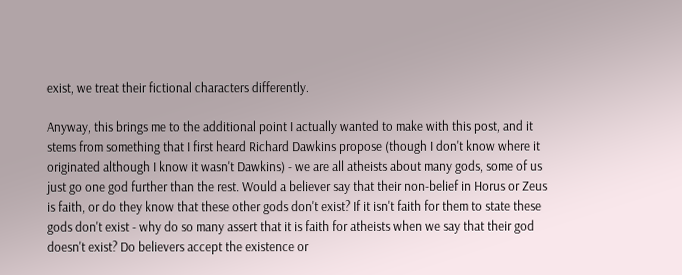exist, we treat their fictional characters differently.

Anyway, this brings me to the additional point I actually wanted to make with this post, and it stems from something that I first heard Richard Dawkins propose (though I don't know where it originated although I know it wasn't Dawkins) - we are all atheists about many gods, some of us just go one god further than the rest. Would a believer say that their non-belief in Horus or Zeus is faith, or do they know that these other gods don't exist? If it isn't faith for them to state these gods don't exist - why do so many assert that it is faith for atheists when we say that their god doesn't exist? Do believers accept the existence or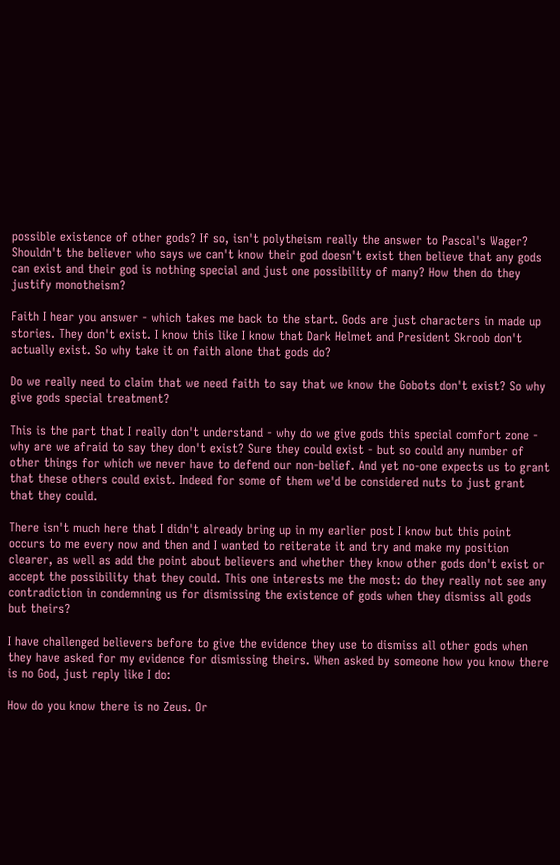possible existence of other gods? If so, isn't polytheism really the answer to Pascal's Wager? Shouldn't the believer who says we can't know their god doesn't exist then believe that any gods can exist and their god is nothing special and just one possibility of many? How then do they justify monotheism?

Faith I hear you answer - which takes me back to the start. Gods are just characters in made up stories. They don't exist. I know this like I know that Dark Helmet and President Skroob don't actually exist. So why take it on faith alone that gods do?

Do we really need to claim that we need faith to say that we know the Gobots don't exist? So why give gods special treatment?

This is the part that I really don't understand - why do we give gods this special comfort zone - why are we afraid to say they don't exist? Sure they could exist - but so could any number of other things for which we never have to defend our non-belief. And yet no-one expects us to grant that these others could exist. Indeed for some of them we'd be considered nuts to just grant that they could.

There isn't much here that I didn't already bring up in my earlier post I know but this point occurs to me every now and then and I wanted to reiterate it and try and make my position clearer, as well as add the point about believers and whether they know other gods don't exist or accept the possibility that they could. This one interests me the most: do they really not see any contradiction in condemning us for dismissing the existence of gods when they dismiss all gods but theirs?

I have challenged believers before to give the evidence they use to dismiss all other gods when they have asked for my evidence for dismissing theirs. When asked by someone how you know there is no God, just reply like I do:

How do you know there is no Zeus. Or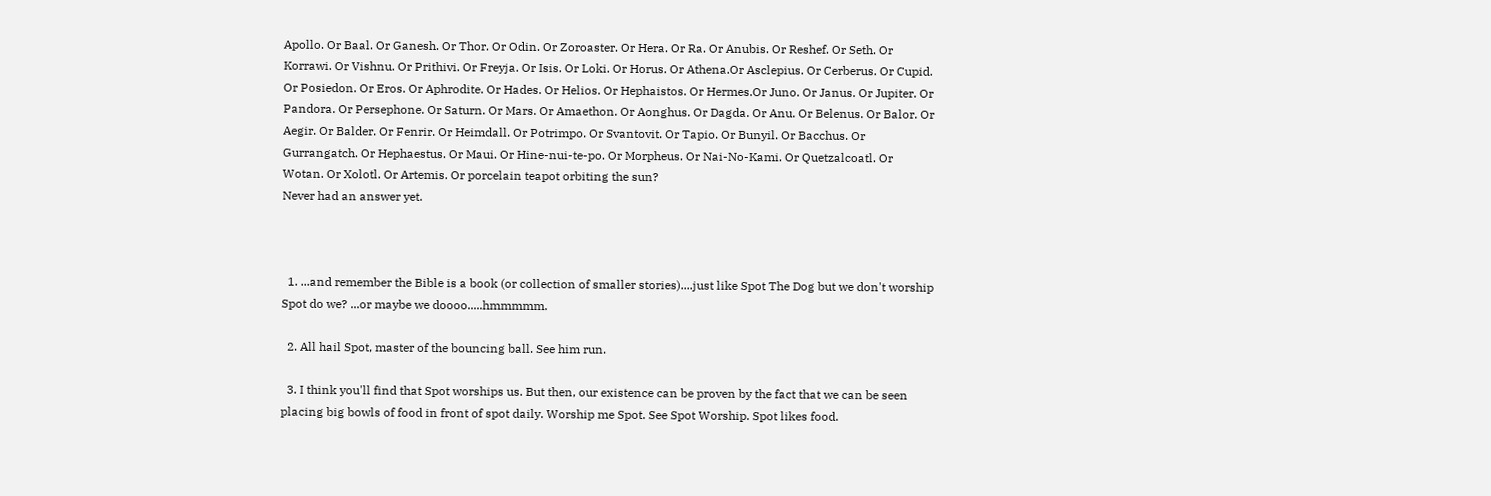Apollo. Or Baal. Or Ganesh. Or Thor. Or Odin. Or Zoroaster. Or Hera. Or Ra. Or Anubis. Or Reshef. Or Seth. Or Korrawi. Or Vishnu. Or Prithivi. Or Freyja. Or Isis. Or Loki. Or Horus. Or Athena.Or Asclepius. Or Cerberus. Or Cupid. Or Posiedon. Or Eros. Or Aphrodite. Or Hades. Or Helios. Or Hephaistos. Or Hermes.Or Juno. Or Janus. Or Jupiter. Or Pandora. Or Persephone. Or Saturn. Or Mars. Or Amaethon. Or Aonghus. Or Dagda. Or Anu. Or Belenus. Or Balor. Or Aegir. Or Balder. Or Fenrir. Or Heimdall. Or Potrimpo. Or Svantovit. Or Tapio. Or Bunyil. Or Bacchus. Or Gurrangatch. Or Hephaestus. Or Maui. Or Hine-nui-te-po. Or Morpheus. Or Nai-No-Kami. Or Quetzalcoatl. Or Wotan. Or Xolotl. Or Artemis. Or porcelain teapot orbiting the sun?
Never had an answer yet.



  1. ...and remember the Bible is a book (or collection of smaller stories)....just like Spot The Dog but we don't worship Spot do we? ...or maybe we doooo.....hmmmmm.

  2. All hail Spot, master of the bouncing ball. See him run.

  3. I think you'll find that Spot worships us. But then, our existence can be proven by the fact that we can be seen placing big bowls of food in front of spot daily. Worship me Spot. See Spot Worship. Spot likes food.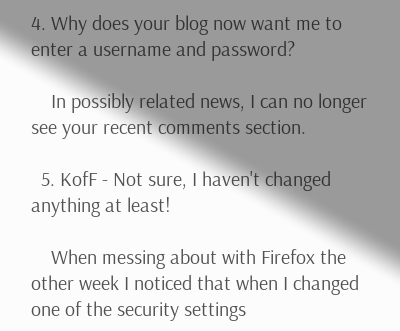4. Why does your blog now want me to enter a username and password?

    In possibly related news, I can no longer see your recent comments section.

  5. KofF - Not sure, I haven't changed anything at least!

    When messing about with Firefox the other week I noticed that when I changed one of the security settings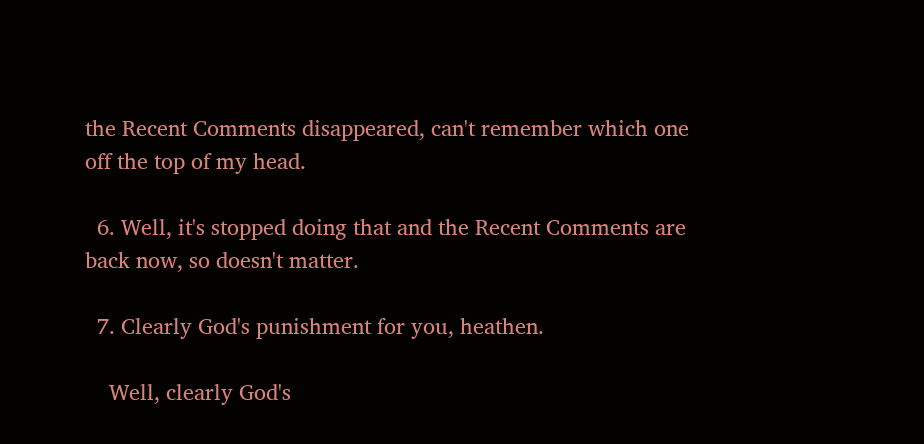the Recent Comments disappeared, can't remember which one off the top of my head.

  6. Well, it's stopped doing that and the Recent Comments are back now, so doesn't matter.

  7. Clearly God's punishment for you, heathen.

    Well, clearly God's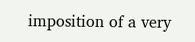imposition of a very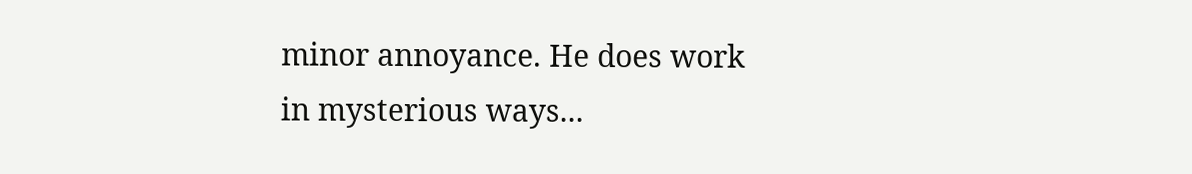minor annoyance. He does work in mysterious ways...